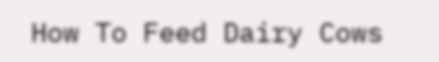How To Feed Dairy Cows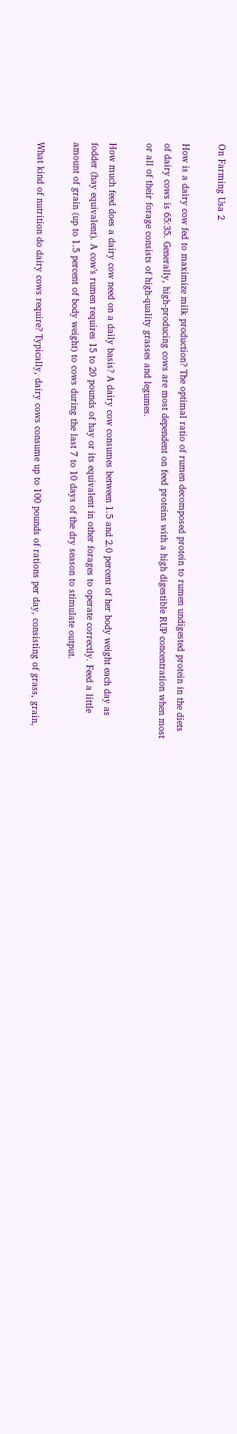On Farming Usa 2

How is a dairy cow fed to maximize milk production? The optimal ratio of rumen decomposed protein to rumen undigested protein in the diets of dairy cows is 65:35. Generally, high-producing cows are most dependent on feed proteins with a high digestible RUP concentration when most or all of their forage consists of high-quality grasses and legumes.

How much feed does a dairy cow need on a daily basis? A dairy cow consumes between 1.5 and 2.0 percent of her body weight each day as fodder (hay equivalent). A cow’s rumen requires 15 to 20 pounds of hay or its equivalent in other forages to operate correctly. Feed a little amount of grain (up to 1.5 percent of body weight) to cows during the last 7 to 10 days of the dry season to stimulate output.

What kind of nutrition do dairy cows require? Typically, dairy cows consume up to 100 pounds of rations per day, consisting of grass, grain,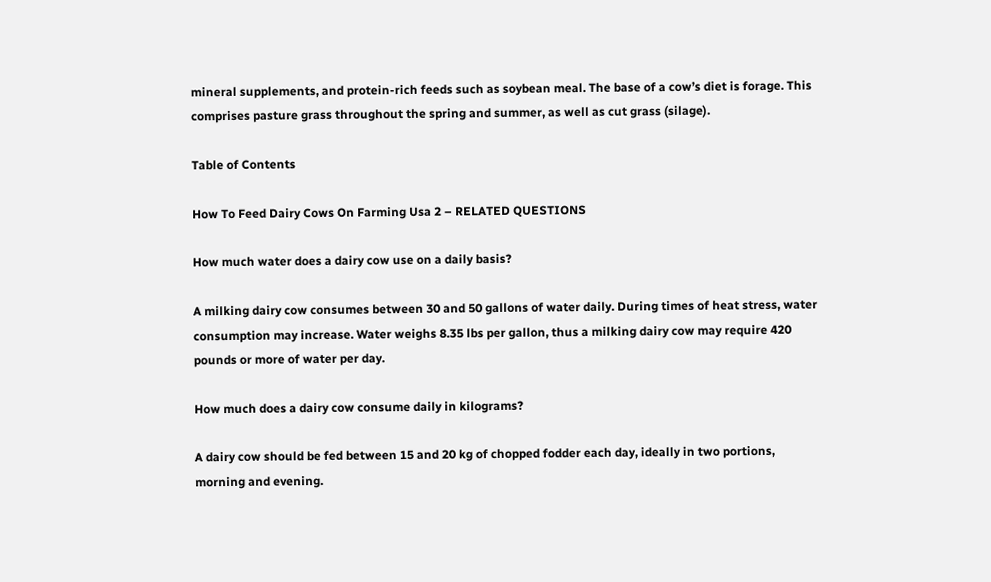mineral supplements, and protein-rich feeds such as soybean meal. The base of a cow’s diet is forage. This comprises pasture grass throughout the spring and summer, as well as cut grass (silage).

Table of Contents

How To Feed Dairy Cows On Farming Usa 2 – RELATED QUESTIONS

How much water does a dairy cow use on a daily basis?

A milking dairy cow consumes between 30 and 50 gallons of water daily. During times of heat stress, water consumption may increase. Water weighs 8.35 lbs per gallon, thus a milking dairy cow may require 420 pounds or more of water per day.

How much does a dairy cow consume daily in kilograms?

A dairy cow should be fed between 15 and 20 kg of chopped fodder each day, ideally in two portions, morning and evening.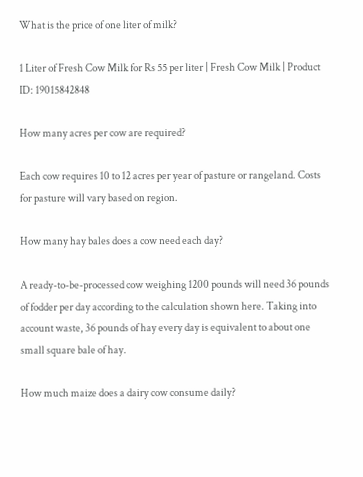What is the price of one liter of milk?

1 Liter of Fresh Cow Milk for Rs 55 per liter | Fresh Cow Milk | Product ID: 19015842848

How many acres per cow are required?

Each cow requires 10 to 12 acres per year of pasture or rangeland. Costs for pasture will vary based on region.

How many hay bales does a cow need each day?

A ready-to-be-processed cow weighing 1200 pounds will need 36 pounds of fodder per day according to the calculation shown here. Taking into account waste, 36 pounds of hay every day is equivalent to about one small square bale of hay.

How much maize does a dairy cow consume daily?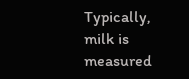Typically, milk is measured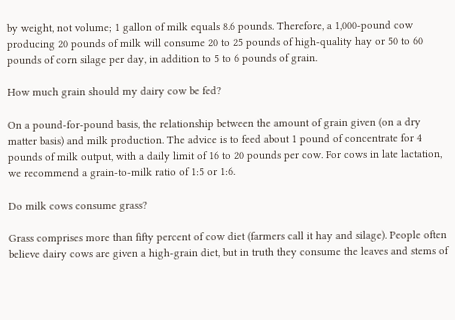by weight, not volume; 1 gallon of milk equals 8.6 pounds. Therefore, a 1,000-pound cow producing 20 pounds of milk will consume 20 to 25 pounds of high-quality hay or 50 to 60 pounds of corn silage per day, in addition to 5 to 6 pounds of grain.

How much grain should my dairy cow be fed?

On a pound-for-pound basis, the relationship between the amount of grain given (on a dry matter basis) and milk production. The advice is to feed about 1 pound of concentrate for 4 pounds of milk output, with a daily limit of 16 to 20 pounds per cow. For cows in late lactation, we recommend a grain-to-milk ratio of 1:5 or 1:6.

Do milk cows consume grass?

Grass comprises more than fifty percent of cow diet (farmers call it hay and silage). People often believe dairy cows are given a high-grain diet, but in truth they consume the leaves and stems of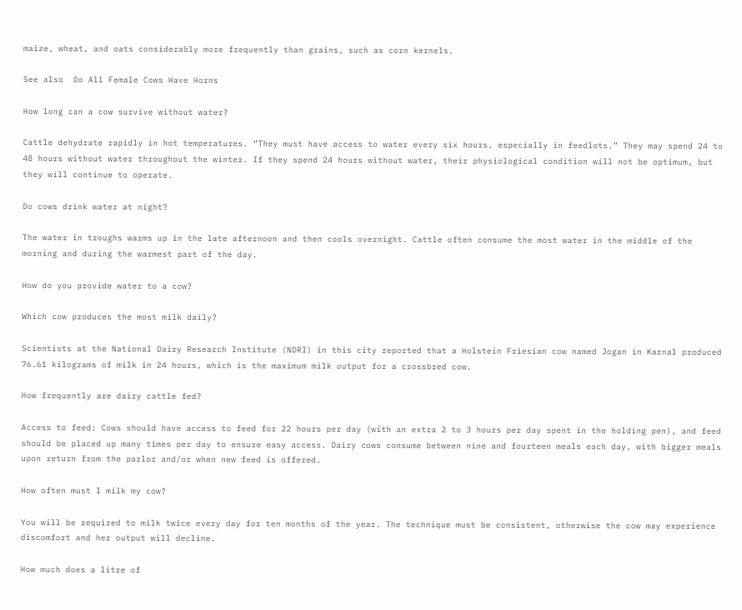maize, wheat, and oats considerably more frequently than grains, such as corn kernels.

See also  Do All Female Cows Have Horns

How long can a cow survive without water?

Cattle dehydrate rapidly in hot temperatures. “They must have access to water every six hours, especially in feedlots.” They may spend 24 to 48 hours without water throughout the winter. If they spend 24 hours without water, their physiological condition will not be optimum, but they will continue to operate.

Do cows drink water at night?

The water in troughs warms up in the late afternoon and then cools overnight. Cattle often consume the most water in the middle of the morning and during the warmest part of the day.

How do you provide water to a cow?

Which cow produces the most milk daily?

Scientists at the National Dairy Research Institute (NDRI) in this city reported that a Holstein Friesian cow named Jogan in Karnal produced 76.61 kilograms of milk in 24 hours, which is the maximum milk output for a crossbred cow.

How frequently are dairy cattle fed?

Access to feed: Cows should have access to feed for 22 hours per day (with an extra 2 to 3 hours per day spent in the holding pen), and feed should be placed up many times per day to ensure easy access. Dairy cows consume between nine and fourteen meals each day, with bigger meals upon return from the parlor and/or when new feed is offered.

How often must I milk my cow?

You will be required to milk twice every day for ten months of the year. The technique must be consistent, otherwise the cow may experience discomfort and her output will decline.

How much does a litre of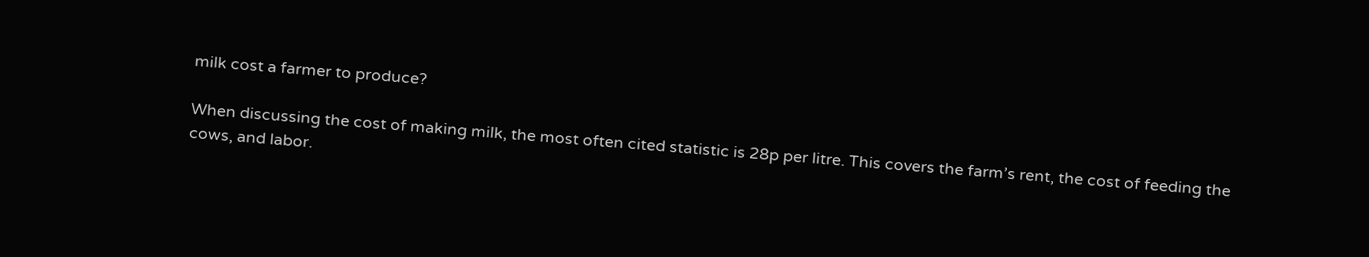milk cost a farmer to produce?

When discussing the cost of making milk, the most often cited statistic is 28p per litre. This covers the farm’s rent, the cost of feeding the cows, and labor.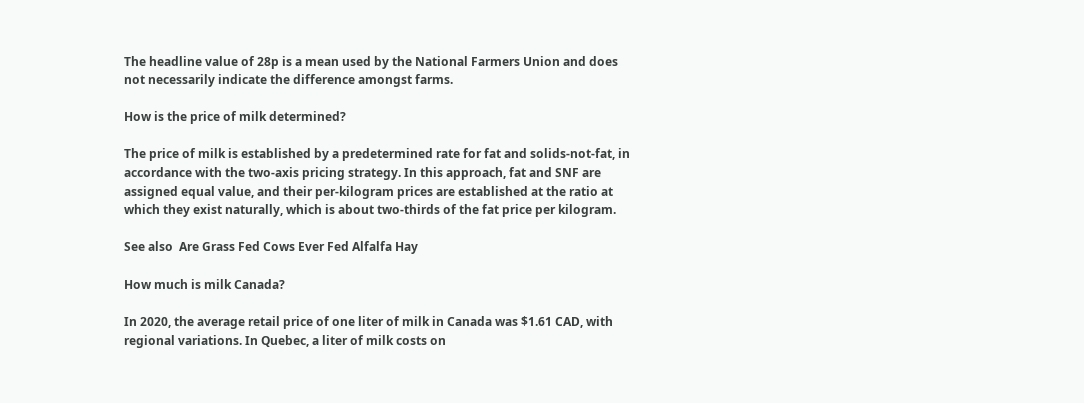The headline value of 28p is a mean used by the National Farmers Union and does not necessarily indicate the difference amongst farms.

How is the price of milk determined?

The price of milk is established by a predetermined rate for fat and solids-not-fat, in accordance with the two-axis pricing strategy. In this approach, fat and SNF are assigned equal value, and their per-kilogram prices are established at the ratio at which they exist naturally, which is about two-thirds of the fat price per kilogram.

See also  Are Grass Fed Cows Ever Fed Alfalfa Hay

How much is milk Canada?

In 2020, the average retail price of one liter of milk in Canada was $1.61 CAD, with regional variations. In Quebec, a liter of milk costs on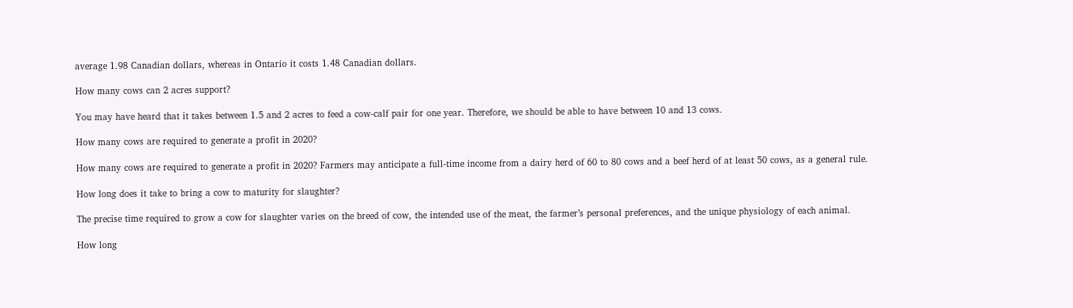average 1.98 Canadian dollars, whereas in Ontario it costs 1.48 Canadian dollars.

How many cows can 2 acres support?

You may have heard that it takes between 1.5 and 2 acres to feed a cow-calf pair for one year. Therefore, we should be able to have between 10 and 13 cows.

How many cows are required to generate a profit in 2020?

How many cows are required to generate a profit in 2020? Farmers may anticipate a full-time income from a dairy herd of 60 to 80 cows and a beef herd of at least 50 cows, as a general rule.

How long does it take to bring a cow to maturity for slaughter?

The precise time required to grow a cow for slaughter varies on the breed of cow, the intended use of the meat, the farmer’s personal preferences, and the unique physiology of each animal.

How long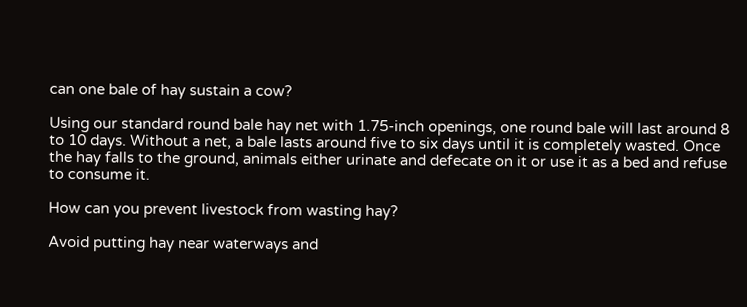can one bale of hay sustain a cow?

Using our standard round bale hay net with 1.75-inch openings, one round bale will last around 8 to 10 days. Without a net, a bale lasts around five to six days until it is completely wasted. Once the hay falls to the ground, animals either urinate and defecate on it or use it as a bed and refuse to consume it.

How can you prevent livestock from wasting hay?

Avoid putting hay near waterways and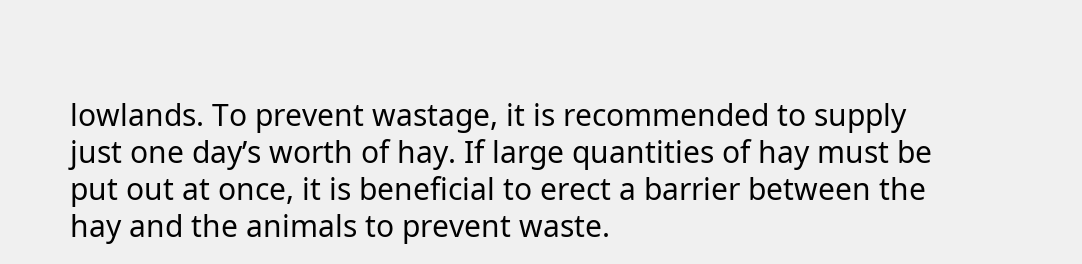lowlands. To prevent wastage, it is recommended to supply just one day’s worth of hay. If large quantities of hay must be put out at once, it is beneficial to erect a barrier between the hay and the animals to prevent waste.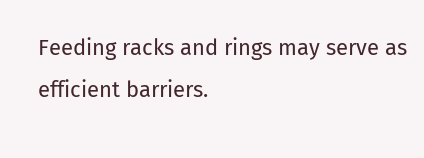Feeding racks and rings may serve as efficient barriers.